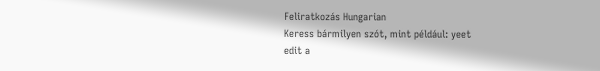Feliratkozás Hungarian
Keress bármilyen szót, mint például: yeet
edit a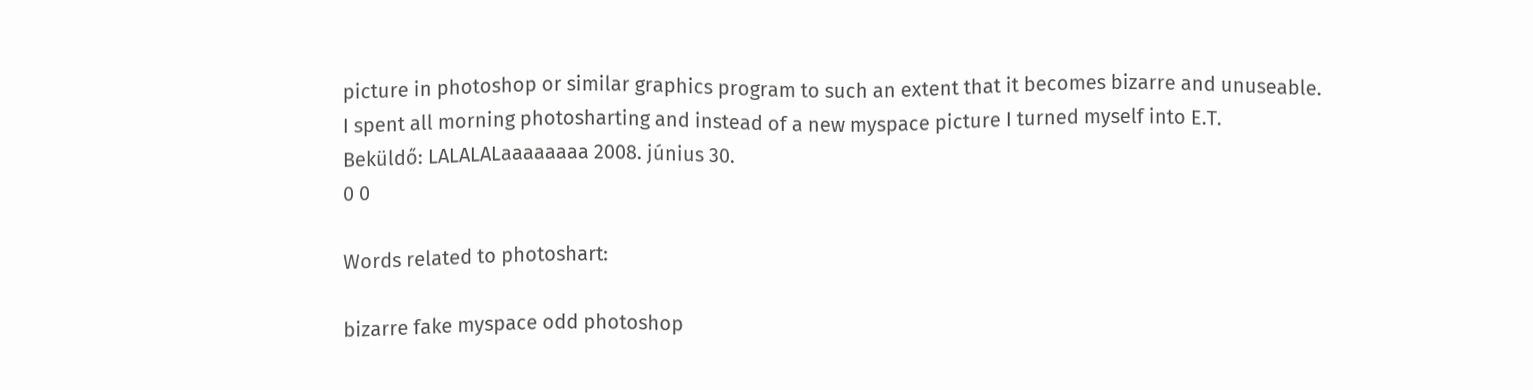picture in photoshop or similar graphics program to such an extent that it becomes bizarre and unuseable.
I spent all morning photosharting and instead of a new myspace picture I turned myself into E.T.
Beküldő: LALALALaaaaaaaa 2008. június 30.
0 0

Words related to photoshart:

bizarre fake myspace odd photoshop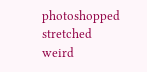photoshopped stretched weird